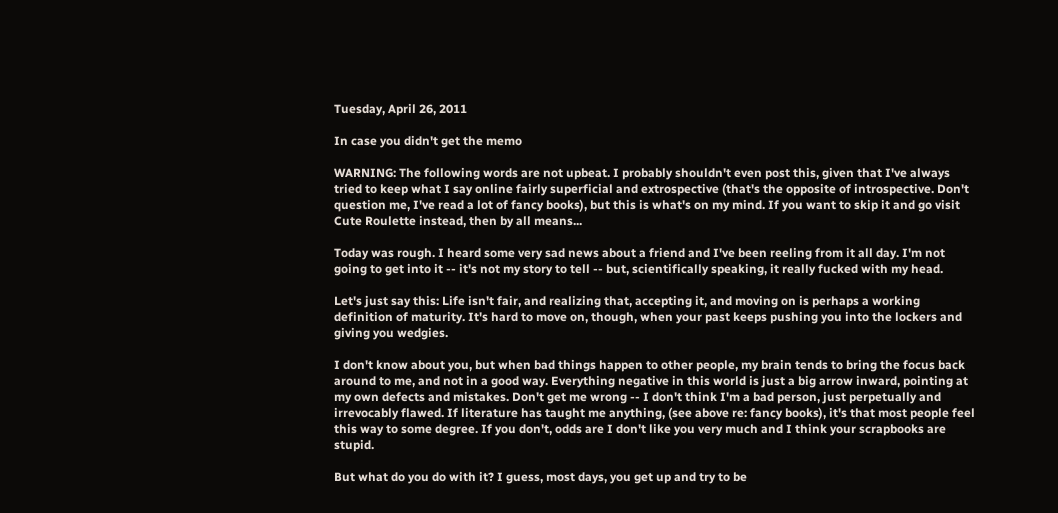Tuesday, April 26, 2011

In case you didn't get the memo

WARNING: The following words are not upbeat. I probably shouldn't even post this, given that I've always tried to keep what I say online fairly superficial and extrospective (that's the opposite of introspective. Don't question me, I've read a lot of fancy books), but this is what's on my mind. If you want to skip it and go visit Cute Roulette instead, then by all means...

Today was rough. I heard some very sad news about a friend and I've been reeling from it all day. I'm not going to get into it -- it's not my story to tell -- but, scientifically speaking, it really fucked with my head.

Let's just say this: Life isn't fair, and realizing that, accepting it, and moving on is perhaps a working definition of maturity. It's hard to move on, though, when your past keeps pushing you into the lockers and giving you wedgies.

I don't know about you, but when bad things happen to other people, my brain tends to bring the focus back around to me, and not in a good way. Everything negative in this world is just a big arrow inward, pointing at my own defects and mistakes. Don't get me wrong -- I don't think I'm a bad person, just perpetually and irrevocably flawed. If literature has taught me anything, (see above re: fancy books), it's that most people feel this way to some degree. If you don't, odds are I don't like you very much and I think your scrapbooks are stupid.

But what do you do with it? I guess, most days, you get up and try to be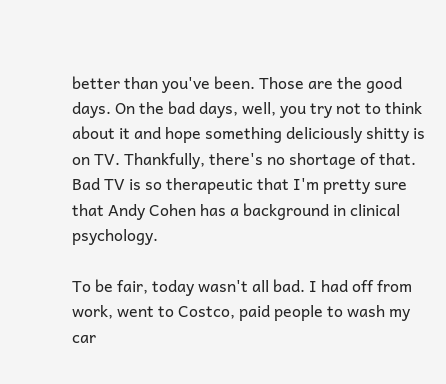better than you've been. Those are the good days. On the bad days, well, you try not to think about it and hope something deliciously shitty is on TV. Thankfully, there's no shortage of that. Bad TV is so therapeutic that I'm pretty sure that Andy Cohen has a background in clinical psychology.

To be fair, today wasn't all bad. I had off from work, went to Costco, paid people to wash my car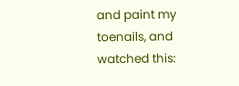and paint my toenails, and watched this: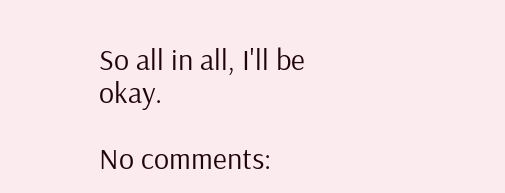So all in all, I'll be okay.

No comments: